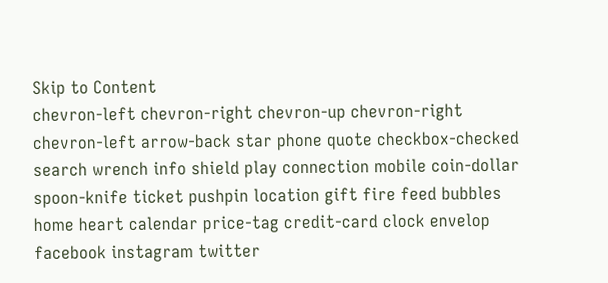Skip to Content
chevron-left chevron-right chevron-up chevron-right chevron-left arrow-back star phone quote checkbox-checked search wrench info shield play connection mobile coin-dollar spoon-knife ticket pushpin location gift fire feed bubbles home heart calendar price-tag credit-card clock envelop facebook instagram twitter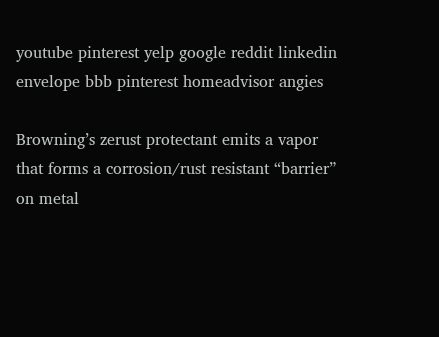youtube pinterest yelp google reddit linkedin envelope bbb pinterest homeadvisor angies

Browning’s zerust protectant emits a vapor that forms a corrosion/rust resistant “barrier” on metal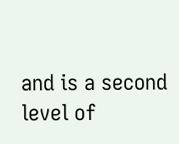and is a second level of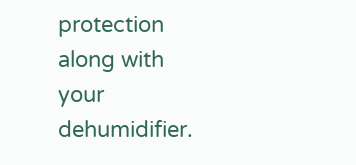protection along with your dehumidifier.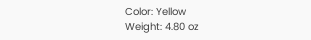Color: Yellow
Weight: 4.80 oz